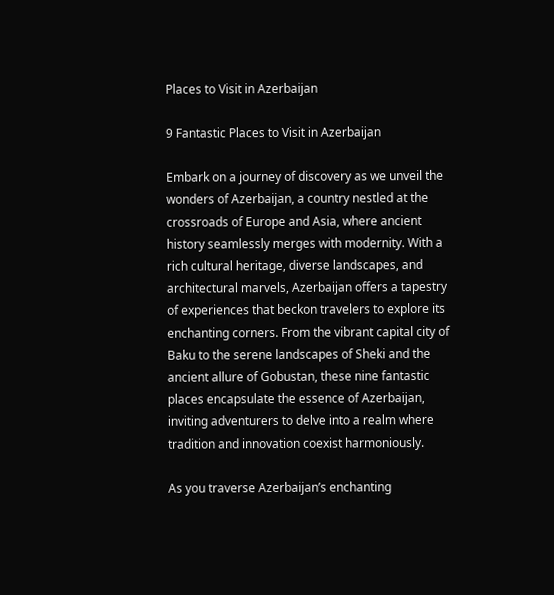Places to Visit in Azerbaijan

9 Fantastic Places to Visit in Azerbaijan

Embark on a journey of discovery as we unveil the wonders of Azerbaijan, a country nestled at the crossroads of Europe and Asia, where ancient history seamlessly merges with modernity. With a rich cultural heritage, diverse landscapes, and architectural marvels, Azerbaijan offers a tapestry of experiences that beckon travelers to explore its enchanting corners. From the vibrant capital city of Baku to the serene landscapes of Sheki and the ancient allure of Gobustan, these nine fantastic places encapsulate the essence of Azerbaijan, inviting adventurers to delve into a realm where tradition and innovation coexist harmoniously.

As you traverse Azerbaijan’s enchanting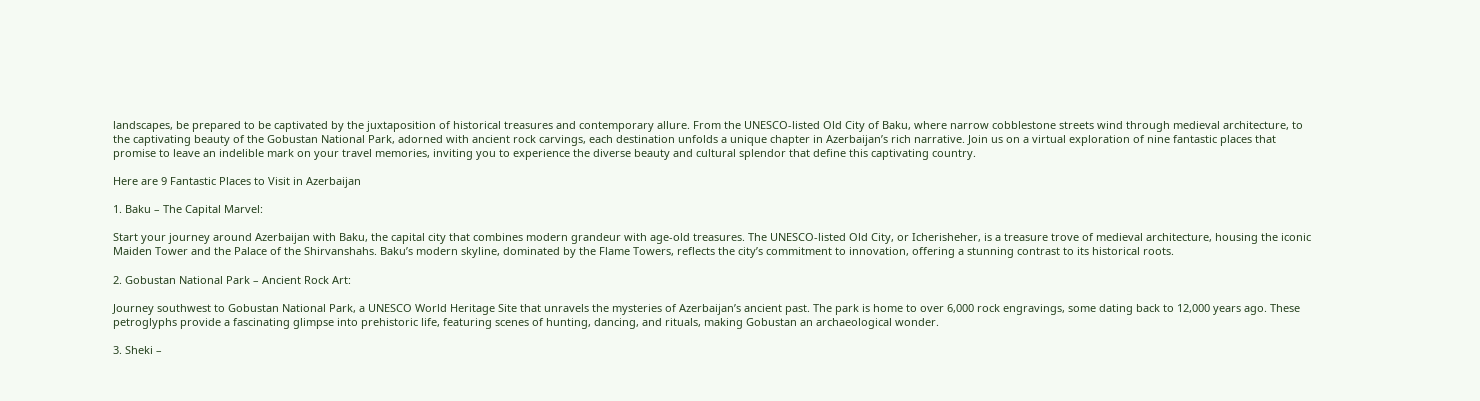landscapes, be prepared to be captivated by the juxtaposition of historical treasures and contemporary allure. From the UNESCO-listed Old City of Baku, where narrow cobblestone streets wind through medieval architecture, to the captivating beauty of the Gobustan National Park, adorned with ancient rock carvings, each destination unfolds a unique chapter in Azerbaijan’s rich narrative. Join us on a virtual exploration of nine fantastic places that promise to leave an indelible mark on your travel memories, inviting you to experience the diverse beauty and cultural splendor that define this captivating country.

Here are 9 Fantastic Places to Visit in Azerbaijan

1. Baku – The Capital Marvel:

Start your journey around Azerbaijan with Baku, the capital city that combines modern grandeur with age-old treasures. The UNESCO-listed Old City, or Icherisheher, is a treasure trove of medieval architecture, housing the iconic Maiden Tower and the Palace of the Shirvanshahs. Baku’s modern skyline, dominated by the Flame Towers, reflects the city’s commitment to innovation, offering a stunning contrast to its historical roots.

2. Gobustan National Park – Ancient Rock Art:

Journey southwest to Gobustan National Park, a UNESCO World Heritage Site that unravels the mysteries of Azerbaijan’s ancient past. The park is home to over 6,000 rock engravings, some dating back to 12,000 years ago. These petroglyphs provide a fascinating glimpse into prehistoric life, featuring scenes of hunting, dancing, and rituals, making Gobustan an archaeological wonder.

3. Sheki –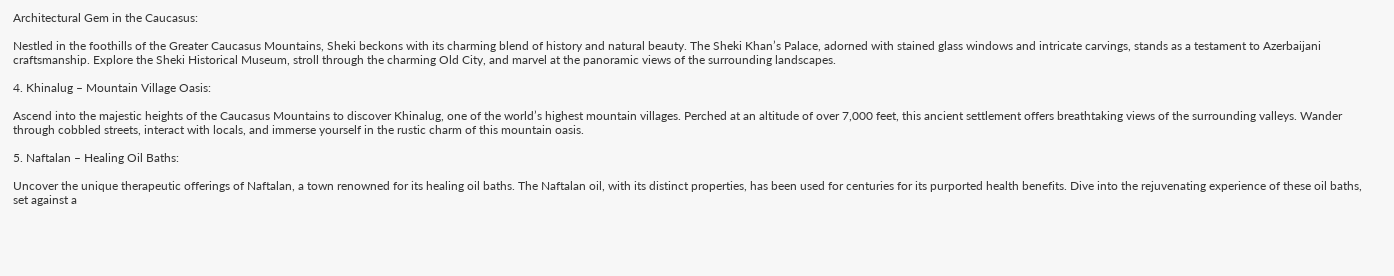Architectural Gem in the Caucasus:

Nestled in the foothills of the Greater Caucasus Mountains, Sheki beckons with its charming blend of history and natural beauty. The Sheki Khan’s Palace, adorned with stained glass windows and intricate carvings, stands as a testament to Azerbaijani craftsmanship. Explore the Sheki Historical Museum, stroll through the charming Old City, and marvel at the panoramic views of the surrounding landscapes.

4. Khinalug – Mountain Village Oasis:

Ascend into the majestic heights of the Caucasus Mountains to discover Khinalug, one of the world’s highest mountain villages. Perched at an altitude of over 7,000 feet, this ancient settlement offers breathtaking views of the surrounding valleys. Wander through cobbled streets, interact with locals, and immerse yourself in the rustic charm of this mountain oasis.

5. Naftalan – Healing Oil Baths:

Uncover the unique therapeutic offerings of Naftalan, a town renowned for its healing oil baths. The Naftalan oil, with its distinct properties, has been used for centuries for its purported health benefits. Dive into the rejuvenating experience of these oil baths, set against a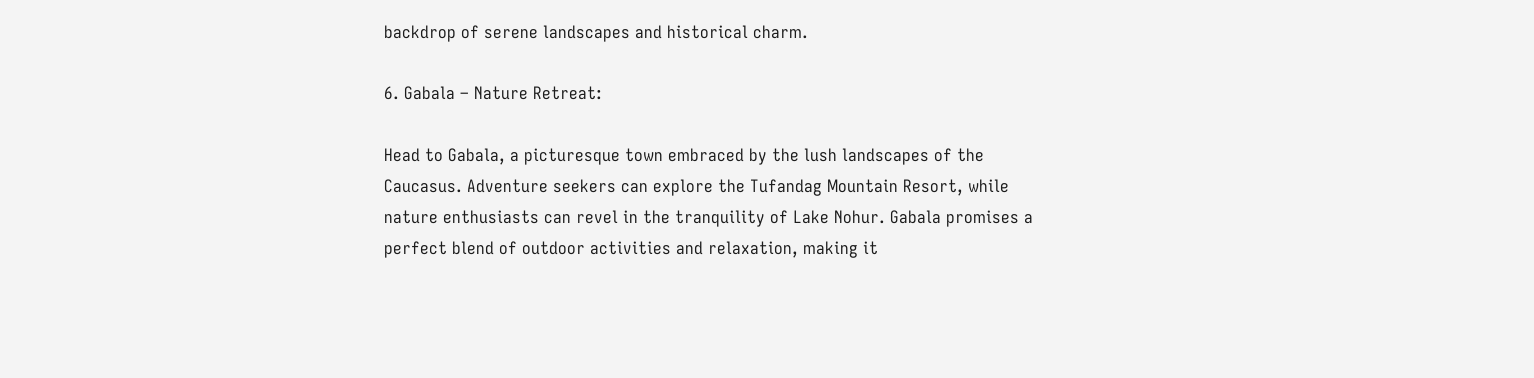backdrop of serene landscapes and historical charm.

6. Gabala – Nature Retreat:

Head to Gabala, a picturesque town embraced by the lush landscapes of the Caucasus. Adventure seekers can explore the Tufandag Mountain Resort, while nature enthusiasts can revel in the tranquility of Lake Nohur. Gabala promises a perfect blend of outdoor activities and relaxation, making it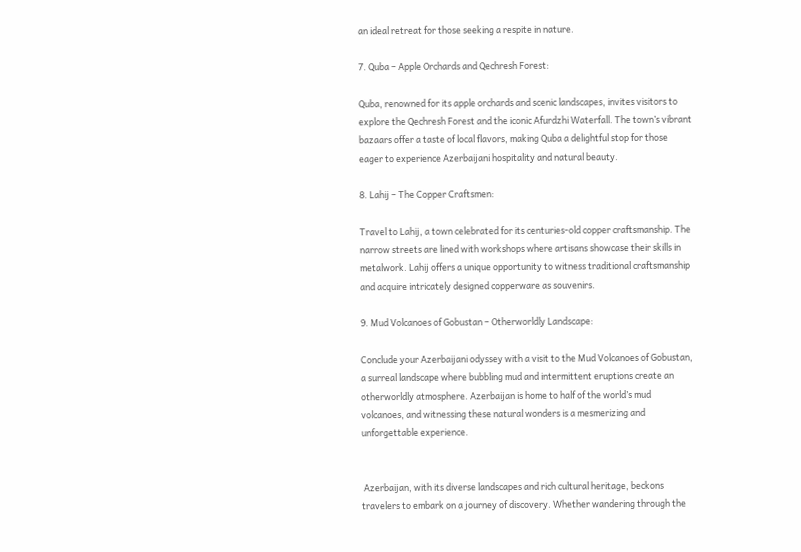an ideal retreat for those seeking a respite in nature.

7. Quba – Apple Orchards and Qechresh Forest:

Quba, renowned for its apple orchards and scenic landscapes, invites visitors to explore the Qechresh Forest and the iconic Afurdzhi Waterfall. The town’s vibrant bazaars offer a taste of local flavors, making Quba a delightful stop for those eager to experience Azerbaijani hospitality and natural beauty.

8. Lahij – The Copper Craftsmen:

Travel to Lahij, a town celebrated for its centuries-old copper craftsmanship. The narrow streets are lined with workshops where artisans showcase their skills in metalwork. Lahij offers a unique opportunity to witness traditional craftsmanship and acquire intricately designed copperware as souvenirs.

9. Mud Volcanoes of Gobustan – Otherworldly Landscape:

Conclude your Azerbaijani odyssey with a visit to the Mud Volcanoes of Gobustan, a surreal landscape where bubbling mud and intermittent eruptions create an otherworldly atmosphere. Azerbaijan is home to half of the world’s mud volcanoes, and witnessing these natural wonders is a mesmerizing and unforgettable experience.


 Azerbaijan, with its diverse landscapes and rich cultural heritage, beckons travelers to embark on a journey of discovery. Whether wandering through the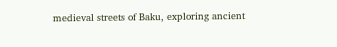medieval streets of Baku, exploring ancient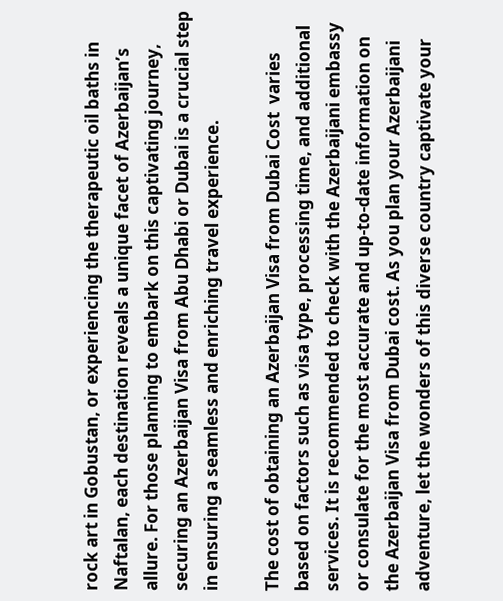rock art in Gobustan, or experiencing the therapeutic oil baths in Naftalan, each destination reveals a unique facet of Azerbaijan’s allure. For those planning to embark on this captivating journey, securing an Azerbaijan Visa from Abu Dhabi or Dubai is a crucial step in ensuring a seamless and enriching travel experience.

The cost of obtaining an Azerbaijan Visa from Dubai Cost  varies based on factors such as visa type, processing time, and additional services. It is recommended to check with the Azerbaijani embassy or consulate for the most accurate and up-to-date information on the Azerbaijan Visa from Dubai cost. As you plan your Azerbaijani adventure, let the wonders of this diverse country captivate your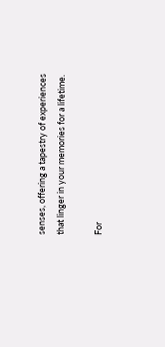senses, offering a tapestry of experiences that linger in your memories for a lifetime.

For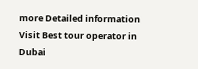more Detailed information Visit Best tour operator in Dubai